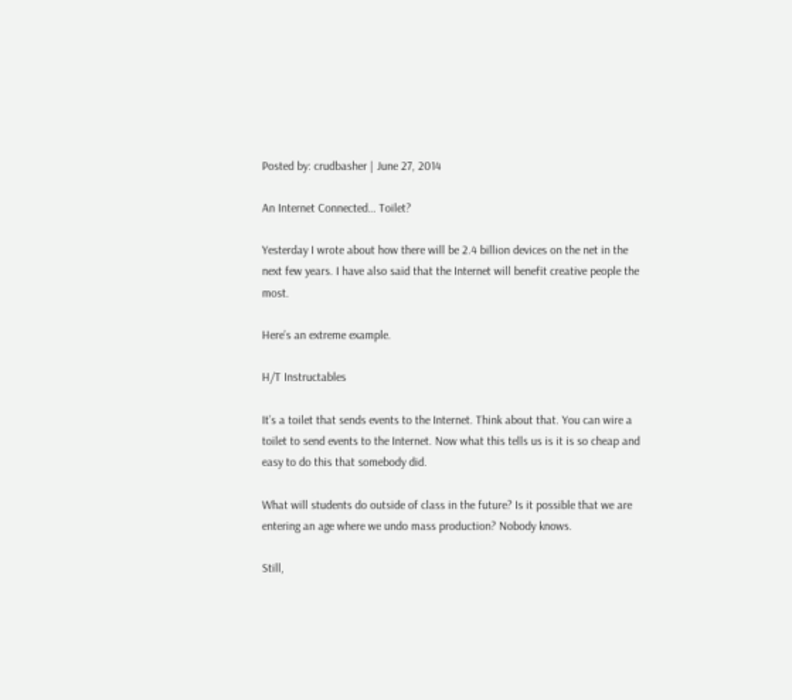Posted by: crudbasher | June 27, 2014

An Internet Connected… Toilet?

Yesterday I wrote about how there will be 2.4 billion devices on the net in the next few years. I have also said that the Internet will benefit creative people the most.

Here’s an extreme example.

H/T Instructables

It’s a toilet that sends events to the Internet. Think about that. You can wire a toilet to send events to the Internet. Now what this tells us is it is so cheap and easy to do this that somebody did.

What will students do outside of class in the future? Is it possible that we are entering an age where we undo mass production? Nobody knows.

Still,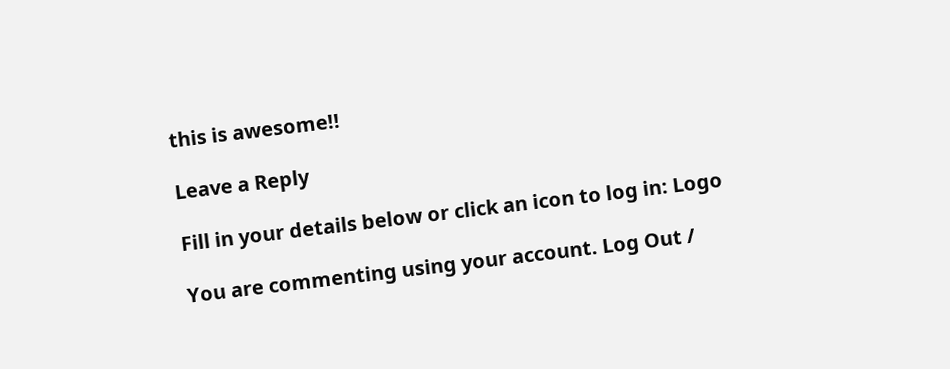this is awesome!!

Leave a Reply

Fill in your details below or click an icon to log in: Logo

You are commenting using your account. Log Out /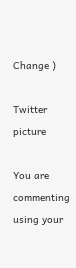Change )

Twitter picture

You are commenting using your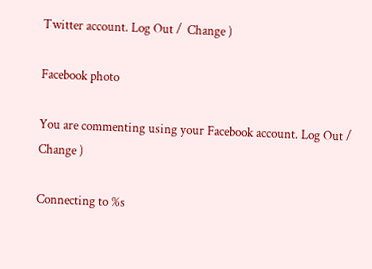Twitter account. Log Out /  Change )

Facebook photo

You are commenting using your Facebook account. Log Out /  Change )

Connecting to %s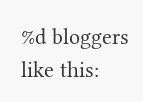%d bloggers like this: